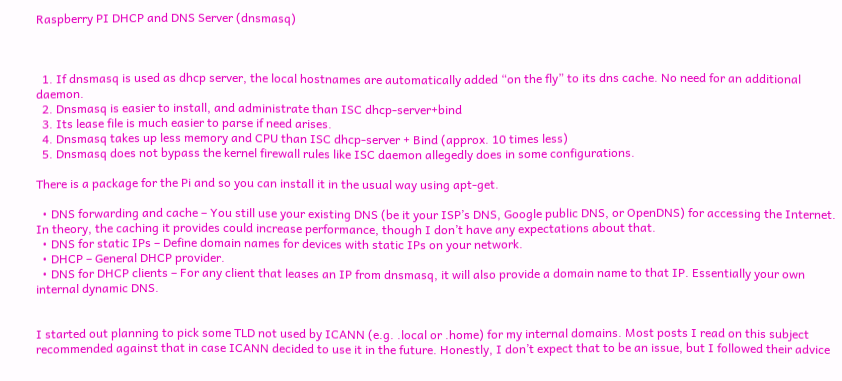Raspberry PI DHCP and DNS Server (dnsmasq)



  1. If dnsmasq is used as dhcp server, the local hostnames are automatically added “on the fly” to its dns cache. No need for an additional daemon.
  2. Dnsmasq is easier to install, and administrate than ISC dhcp-server+bind
  3. Its lease file is much easier to parse if need arises.
  4. Dnsmasq takes up less memory and CPU than ISC dhcp-server + Bind (approx. 10 times less)
  5. Dnsmasq does not bypass the kernel firewall rules like ISC daemon allegedly does in some configurations.

There is a package for the Pi and so you can install it in the usual way using apt-get.

  • DNS forwarding and cache – You still use your existing DNS (be it your ISP’s DNS, Google public DNS, or OpenDNS) for accessing the Internet. In theory, the caching it provides could increase performance, though I don’t have any expectations about that.
  • DNS for static IPs – Define domain names for devices with static IPs on your network.
  • DHCP – General DHCP provider.
  • DNS for DHCP clients – For any client that leases an IP from dnsmasq, it will also provide a domain name to that IP. Essentially your own internal dynamic DNS.


I started out planning to pick some TLD not used by ICANN (e.g. .local or .home) for my internal domains. Most posts I read on this subject recommended against that in case ICANN decided to use it in the future. Honestly, I don’t expect that to be an issue, but I followed their advice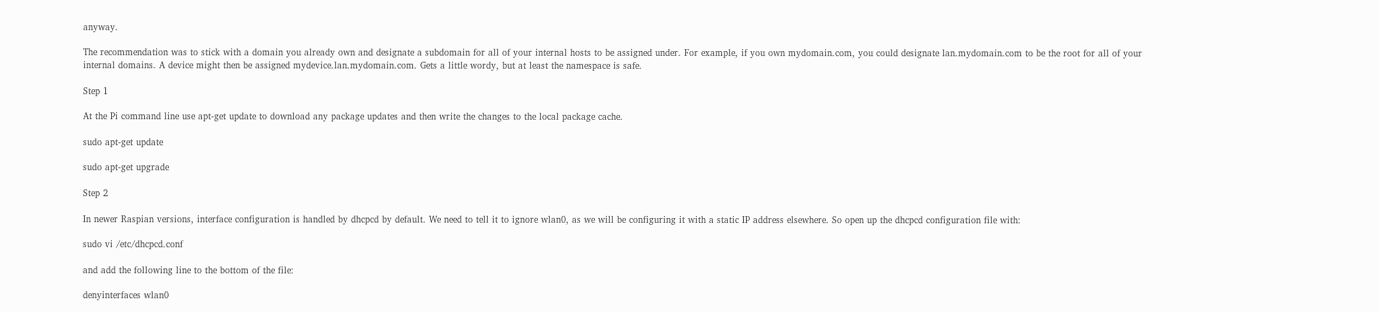anyway.

The recommendation was to stick with a domain you already own and designate a subdomain for all of your internal hosts to be assigned under. For example, if you own mydomain.com, you could designate lan.mydomain.com to be the root for all of your internal domains. A device might then be assigned mydevice.lan.mydomain.com. Gets a little wordy, but at least the namespace is safe.

Step 1

At the Pi command line use apt-get update to download any package updates and then write the changes to the local package cache.

sudo apt-get update

sudo apt-get upgrade

Step 2

In newer Raspian versions, interface configuration is handled by dhcpcd by default. We need to tell it to ignore wlan0, as we will be configuring it with a static IP address elsewhere. So open up the dhcpcd configuration file with:

sudo vi /etc/dhcpcd.conf

and add the following line to the bottom of the file:

denyinterfaces wlan0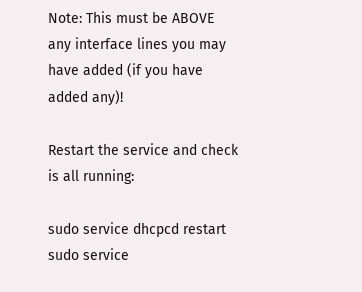Note: This must be ABOVE any interface lines you may have added (if you have added any)!

Restart the service and check is all running:

sudo service dhcpcd restart
sudo service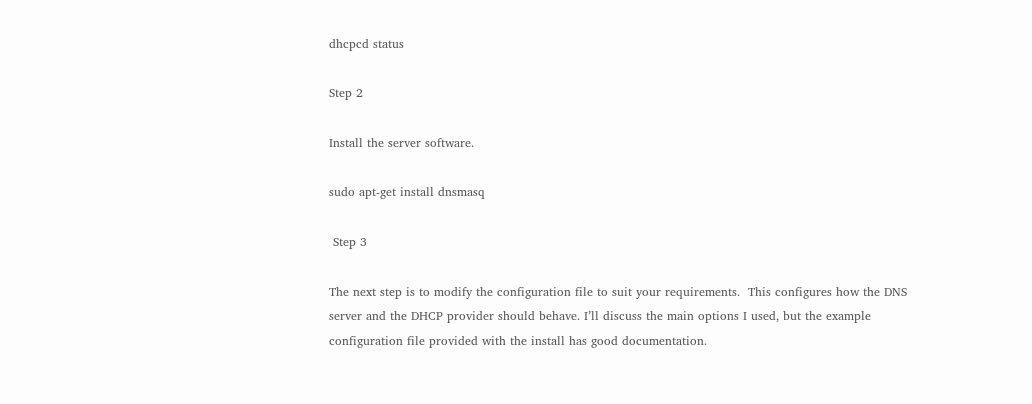dhcpcd status

Step 2

Install the server software.

sudo apt-get install dnsmasq

 Step 3

The next step is to modify the configuration file to suit your requirements.  This configures how the DNS server and the DHCP provider should behave. I’ll discuss the main options I used, but the example configuration file provided with the install has good documentation.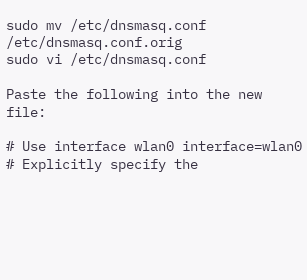sudo mv /etc/dnsmasq.conf /etc/dnsmasq.conf.orig
sudo vi /etc/dnsmasq.conf

Paste the following into the new file:

# Use interface wlan0 interface=wlan0 # Explicitly specify the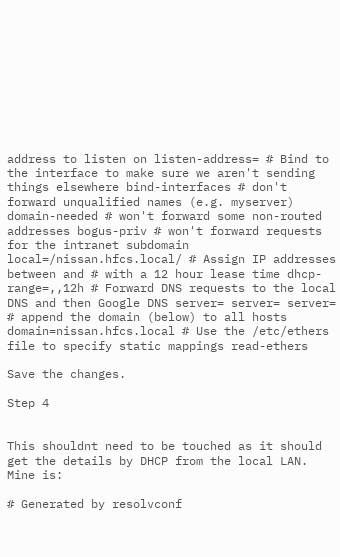address to listen on listen-address= # Bind to the interface to make sure we aren't sending things elsewhere bind-interfaces # don't forward unqualified names (e.g. myserver) domain-needed # won't forward some non-routed addresses bogus-priv # won't forward requests for the intranet subdomain local=/nissan.hfcs.local/ # Assign IP addresses between and # with a 12 hour lease time dhcp-range=,,12h # Forward DNS requests to the local DNS and then Google DNS server= server= server= # append the domain (below) to all hosts domain=nissan.hfcs.local # Use the /etc/ethers file to specify static mappings read-ethers

Save the changes.

Step 4


This shouldnt need to be touched as it should get the details by DHCP from the local LAN.  Mine is:

# Generated by resolvconf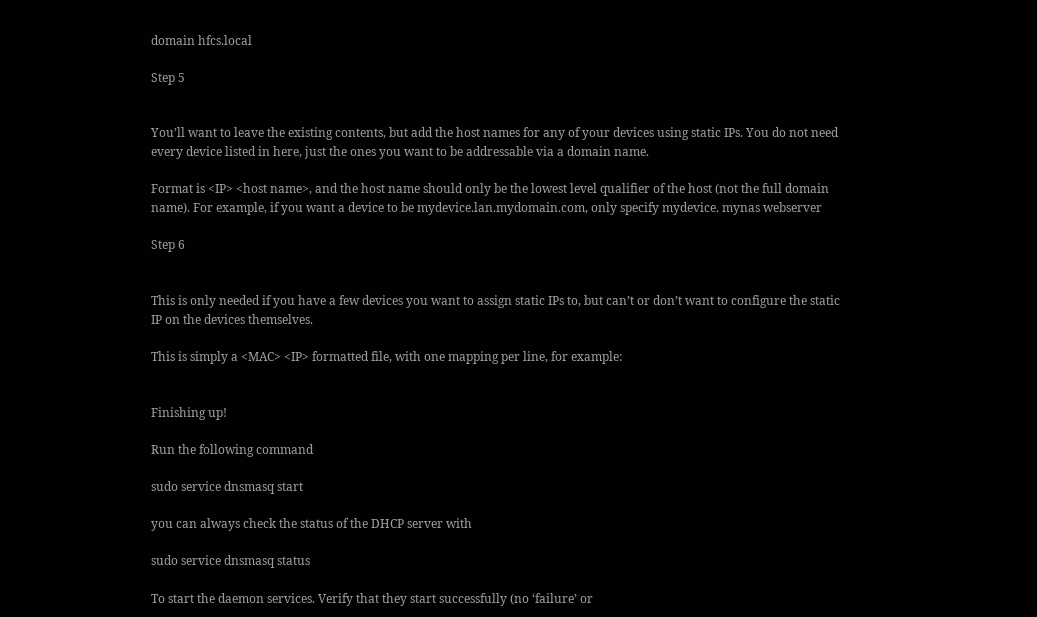domain hfcs.local

Step 5


You’ll want to leave the existing contents, but add the host names for any of your devices using static IPs. You do not need every device listed in here, just the ones you want to be addressable via a domain name.

Format is <IP> <host name>, and the host name should only be the lowest level qualifier of the host (not the full domain name). For example, if you want a device to be mydevice.lan.mydomain.com, only specify mydevice. mynas webserver

Step 6


This is only needed if you have a few devices you want to assign static IPs to, but can’t or don’t want to configure the static IP on the devices themselves.

This is simply a <MAC> <IP> formatted file, with one mapping per line, for example:


Finishing up!

Run the following command

sudo service dnsmasq start

you can always check the status of the DHCP server with

sudo service dnsmasq status

To start the daemon services. Verify that they start successfully (no ‘failure’ or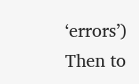‘errors’)
Then to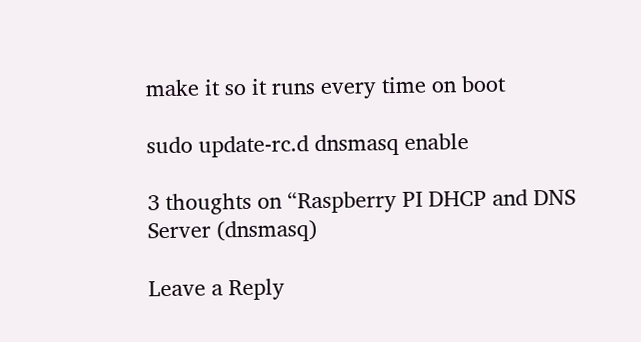make it so it runs every time on boot

sudo update-rc.d dnsmasq enable

3 thoughts on “Raspberry PI DHCP and DNS Server (dnsmasq)

Leave a Reply